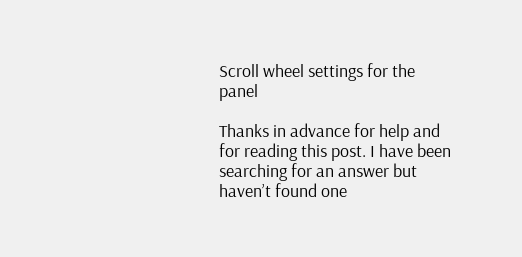Scroll wheel settings for the panel

Thanks in advance for help and for reading this post. I have been searching for an answer but haven’t found one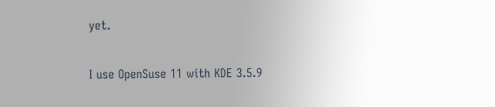yet.

I use OpenSuse 11 with KDE 3.5.9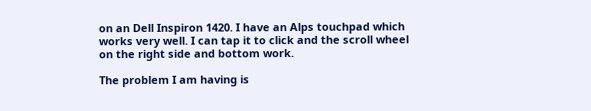on an Dell Inspiron 1420. I have an Alps touchpad which works very well. I can tap it to click and the scroll wheel on the right side and bottom work.

The problem I am having is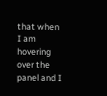that when I am hovering over the panel and I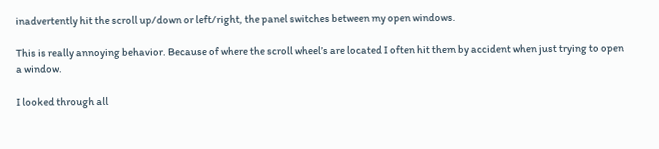inadvertently hit the scroll up/down or left/right, the panel switches between my open windows.

This is really annoying behavior. Because of where the scroll wheel’s are located I often hit them by accident when just trying to open a window.

I looked through all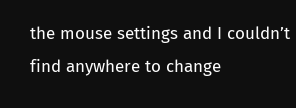the mouse settings and I couldn’t find anywhere to change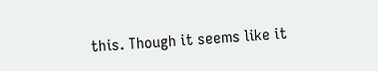this. Though it seems like it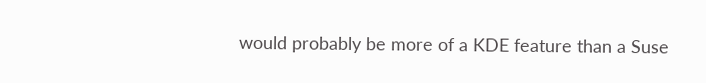would probably be more of a KDE feature than a Suse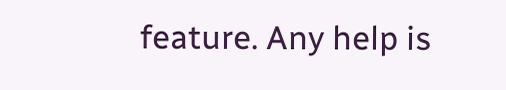feature. Any help is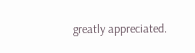greatly appreciated.